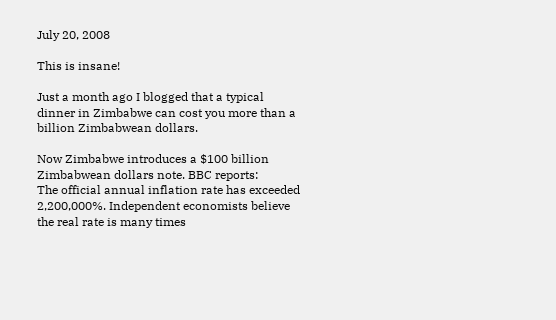July 20, 2008

This is insane!

Just a month ago I blogged that a typical dinner in Zimbabwe can cost you more than a billion Zimbabwean dollars.

Now Zimbabwe introduces a $100 billion Zimbabwean dollars note. BBC reports:
The official annual inflation rate has exceeded 2,200,000%. Independent economists believe the real rate is many times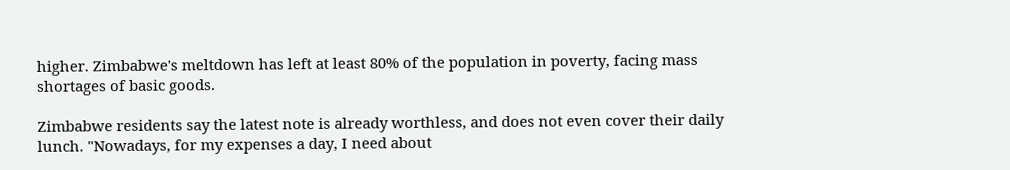higher. Zimbabwe's meltdown has left at least 80% of the population in poverty, facing mass shortages of basic goods.

Zimbabwe residents say the latest note is already worthless, and does not even cover their daily lunch. "Nowadays, for my expenses a day, I need about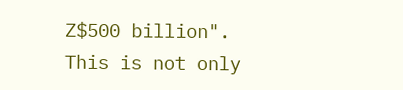Z$500 billion".
This is not only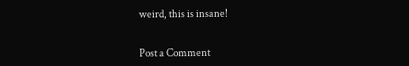weird, this is insane!


Post a Comment